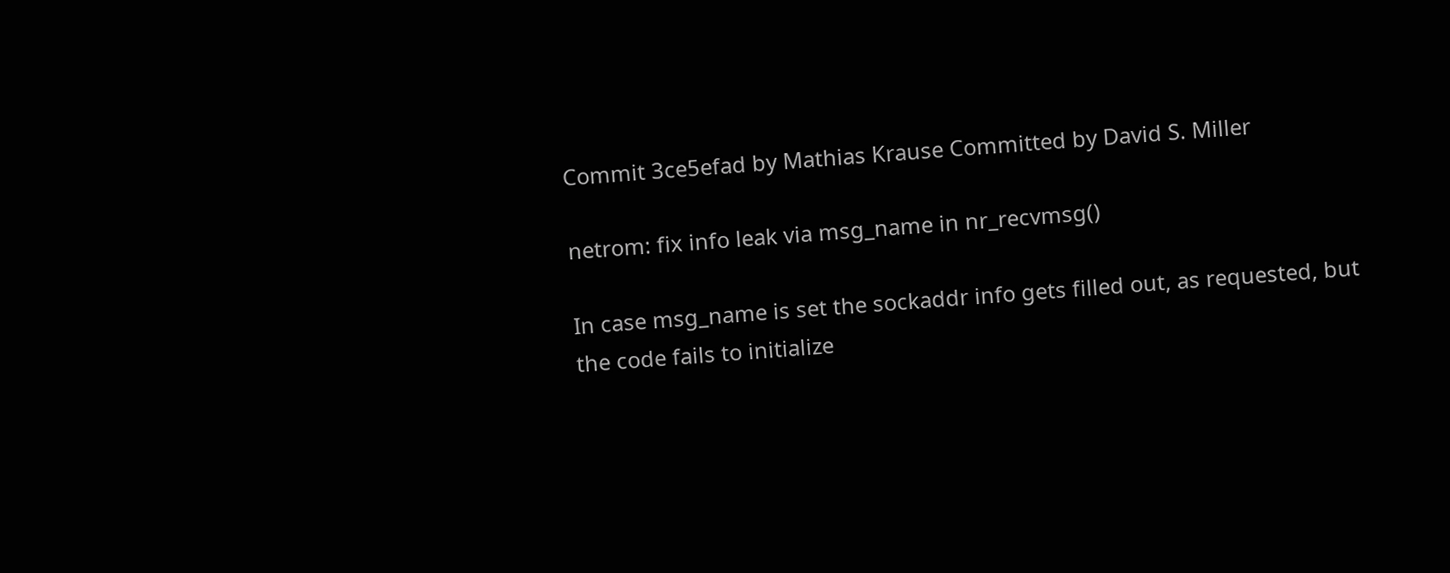Commit 3ce5efad by Mathias Krause Committed by David S. Miller

netrom: fix info leak via msg_name in nr_recvmsg()

In case msg_name is set the sockaddr info gets filled out, as requested, but the code fails to initialize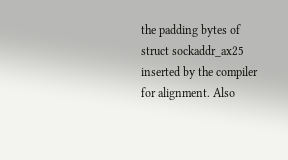the padding bytes of struct sockaddr_ax25 inserted by the compiler for alignment. Also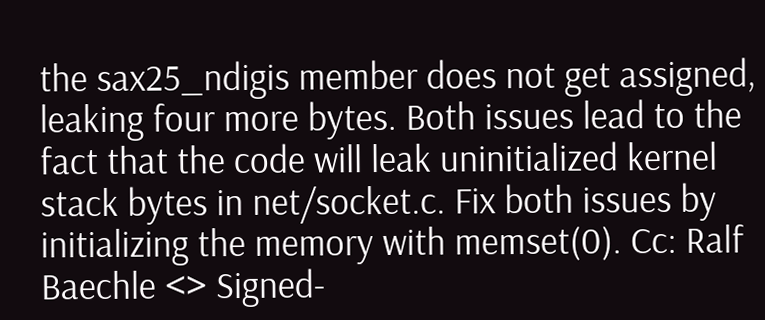the sax25_ndigis member does not get assigned, leaking four more bytes. Both issues lead to the fact that the code will leak uninitialized kernel stack bytes in net/socket.c. Fix both issues by initializing the memory with memset(0). Cc: Ralf Baechle <> Signed-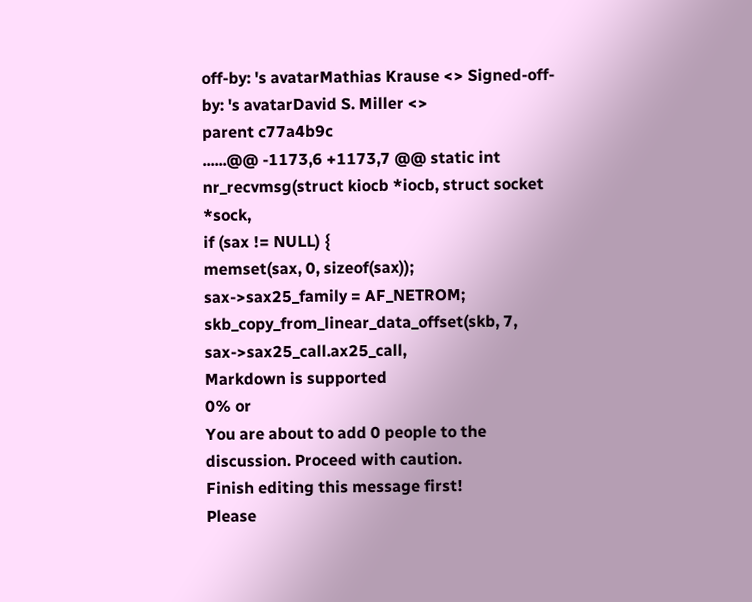off-by: 's avatarMathias Krause <> Signed-off-by: 's avatarDavid S. Miller <>
parent c77a4b9c
......@@ -1173,6 +1173,7 @@ static int nr_recvmsg(struct kiocb *iocb, struct socket *sock,
if (sax != NULL) {
memset(sax, 0, sizeof(sax));
sax->sax25_family = AF_NETROM;
skb_copy_from_linear_data_offset(skb, 7, sax->sax25_call.ax25_call,
Markdown is supported
0% or
You are about to add 0 people to the discussion. Proceed with caution.
Finish editing this message first!
Please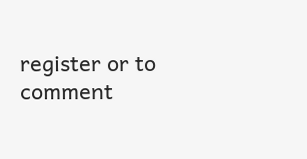register or to comment